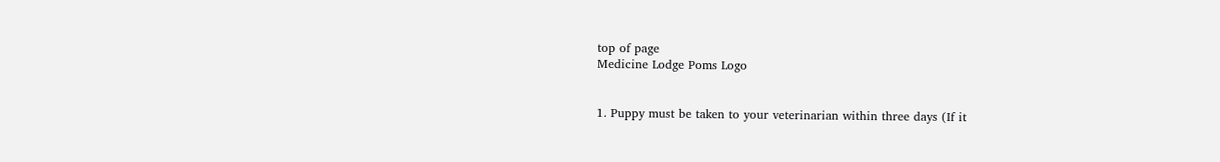top of page
Medicine Lodge Poms Logo


1. Puppy must be taken to your veterinarian within three days (If it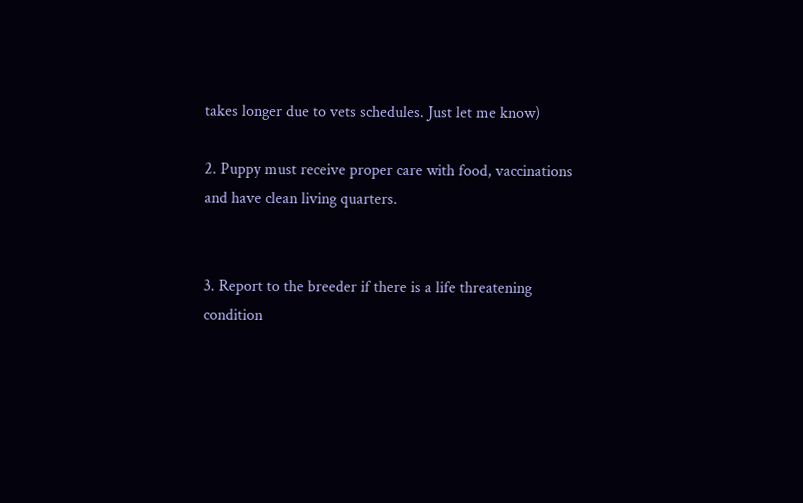takes longer due to vets schedules. Just let me know)

2. Puppy must receive proper care with food, vaccinations and have clean living quarters.


3. Report to the breeder if there is a life threatening condition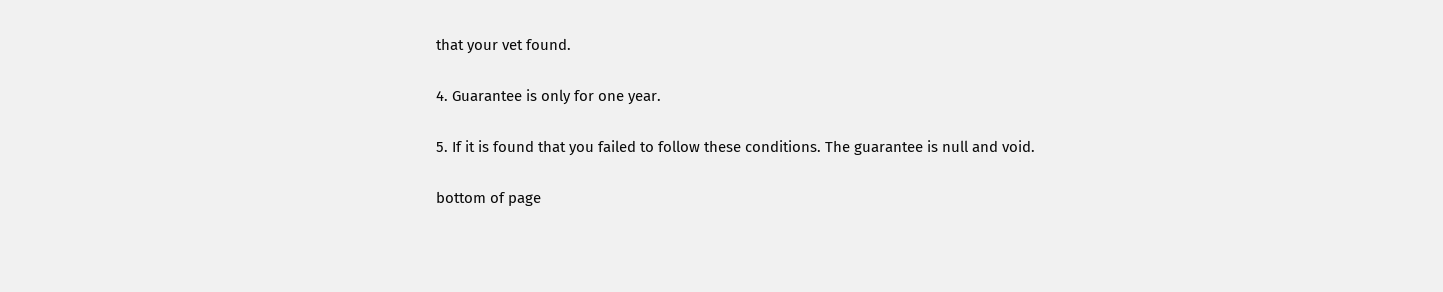that your vet found.

4. Guarantee is only for one year.

5. If it is found that you failed to follow these conditions. The guarantee is null and void.

bottom of page